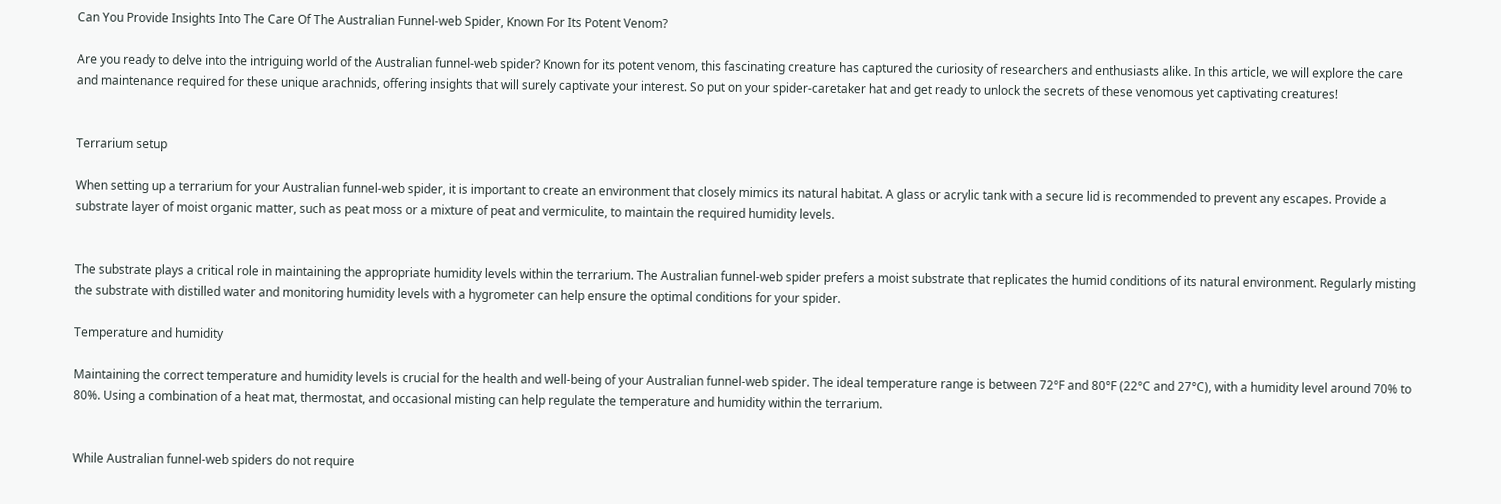Can You Provide Insights Into The Care Of The Australian Funnel-web Spider, Known For Its Potent Venom?

Are you ready to delve into the intriguing world of the Australian funnel-web spider? Known for its potent venom, this fascinating creature has captured the curiosity of researchers and enthusiasts alike. In this article, we will explore the care and maintenance required for these unique arachnids, offering insights that will surely captivate your interest. So put on your spider-caretaker hat and get ready to unlock the secrets of these venomous yet captivating creatures!


Terrarium setup

When setting up a terrarium for your Australian funnel-web spider, it is important to create an environment that closely mimics its natural habitat. A glass or acrylic tank with a secure lid is recommended to prevent any escapes. Provide a substrate layer of moist organic matter, such as peat moss or a mixture of peat and vermiculite, to maintain the required humidity levels.


The substrate plays a critical role in maintaining the appropriate humidity levels within the terrarium. The Australian funnel-web spider prefers a moist substrate that replicates the humid conditions of its natural environment. Regularly misting the substrate with distilled water and monitoring humidity levels with a hygrometer can help ensure the optimal conditions for your spider.

Temperature and humidity

Maintaining the correct temperature and humidity levels is crucial for the health and well-being of your Australian funnel-web spider. The ideal temperature range is between 72°F and 80°F (22°C and 27°C), with a humidity level around 70% to 80%. Using a combination of a heat mat, thermostat, and occasional misting can help regulate the temperature and humidity within the terrarium.


While Australian funnel-web spiders do not require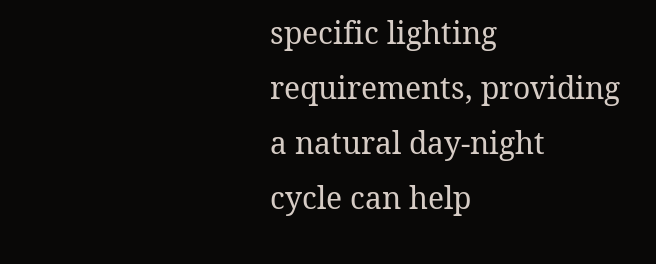specific lighting requirements, providing a natural day-night cycle can help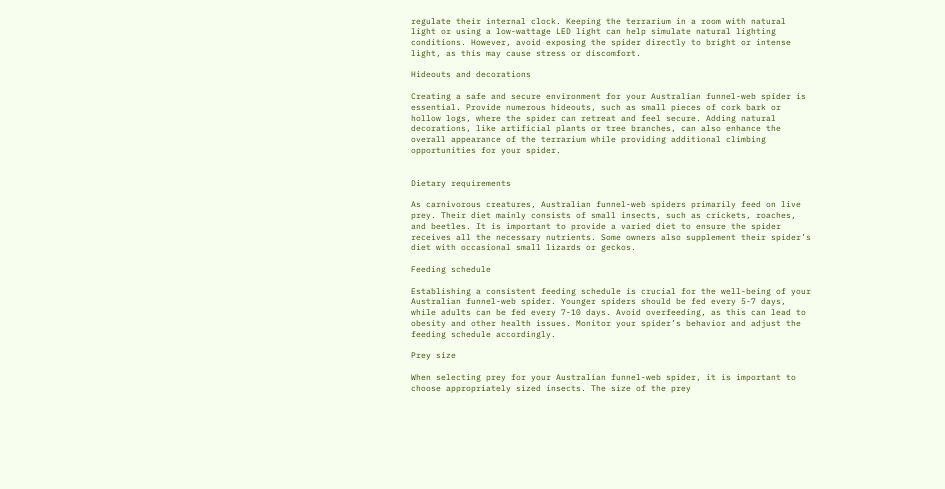regulate their internal clock. Keeping the terrarium in a room with natural light or using a low-wattage LED light can help simulate natural lighting conditions. However, avoid exposing the spider directly to bright or intense light, as this may cause stress or discomfort.

Hideouts and decorations

Creating a safe and secure environment for your Australian funnel-web spider is essential. Provide numerous hideouts, such as small pieces of cork bark or hollow logs, where the spider can retreat and feel secure. Adding natural decorations, like artificial plants or tree branches, can also enhance the overall appearance of the terrarium while providing additional climbing opportunities for your spider.


Dietary requirements

As carnivorous creatures, Australian funnel-web spiders primarily feed on live prey. Their diet mainly consists of small insects, such as crickets, roaches, and beetles. It is important to provide a varied diet to ensure the spider receives all the necessary nutrients. Some owners also supplement their spider’s diet with occasional small lizards or geckos.

Feeding schedule

Establishing a consistent feeding schedule is crucial for the well-being of your Australian funnel-web spider. Younger spiders should be fed every 5-7 days, while adults can be fed every 7-10 days. Avoid overfeeding, as this can lead to obesity and other health issues. Monitor your spider’s behavior and adjust the feeding schedule accordingly.

Prey size

When selecting prey for your Australian funnel-web spider, it is important to choose appropriately sized insects. The size of the prey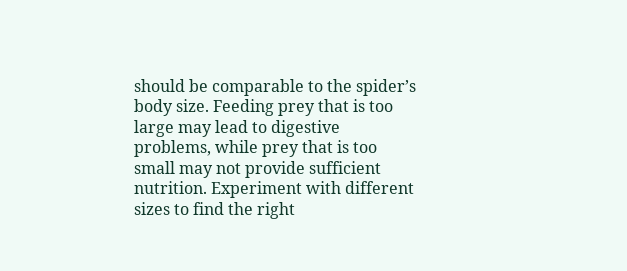should be comparable to the spider’s body size. Feeding prey that is too large may lead to digestive problems, while prey that is too small may not provide sufficient nutrition. Experiment with different sizes to find the right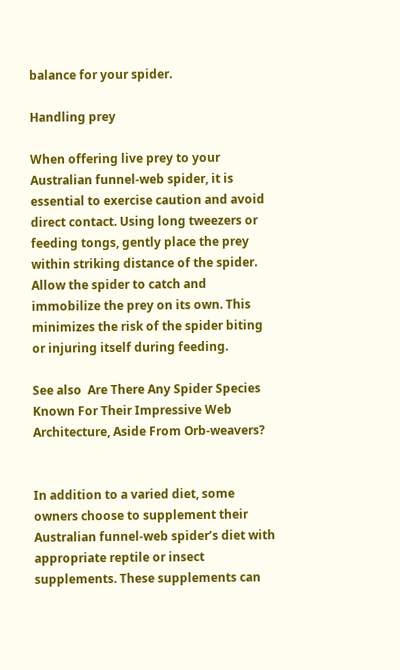balance for your spider.

Handling prey

When offering live prey to your Australian funnel-web spider, it is essential to exercise caution and avoid direct contact. Using long tweezers or feeding tongs, gently place the prey within striking distance of the spider. Allow the spider to catch and immobilize the prey on its own. This minimizes the risk of the spider biting or injuring itself during feeding.

See also  Are There Any Spider Species Known For Their Impressive Web Architecture, Aside From Orb-weavers?


In addition to a varied diet, some owners choose to supplement their Australian funnel-web spider’s diet with appropriate reptile or insect supplements. These supplements can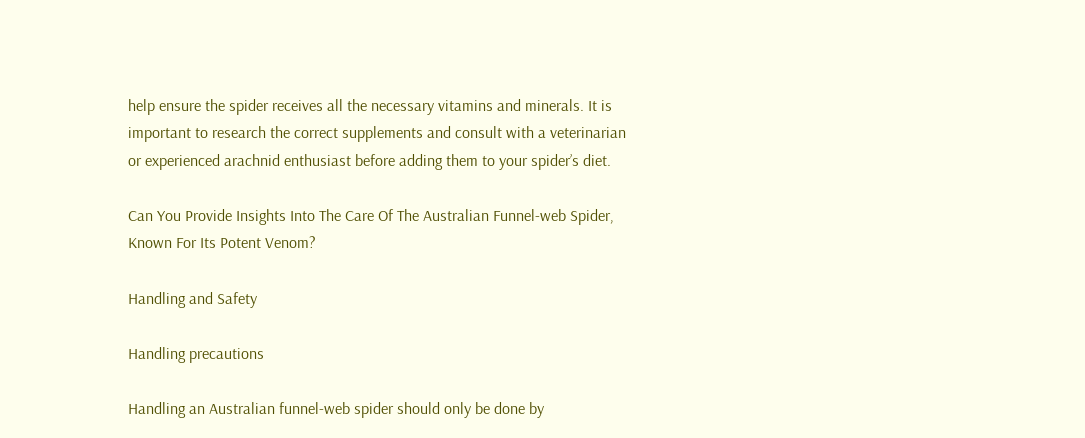help ensure the spider receives all the necessary vitamins and minerals. It is important to research the correct supplements and consult with a veterinarian or experienced arachnid enthusiast before adding them to your spider’s diet.

Can You Provide Insights Into The Care Of The Australian Funnel-web Spider, Known For Its Potent Venom?

Handling and Safety

Handling precautions

Handling an Australian funnel-web spider should only be done by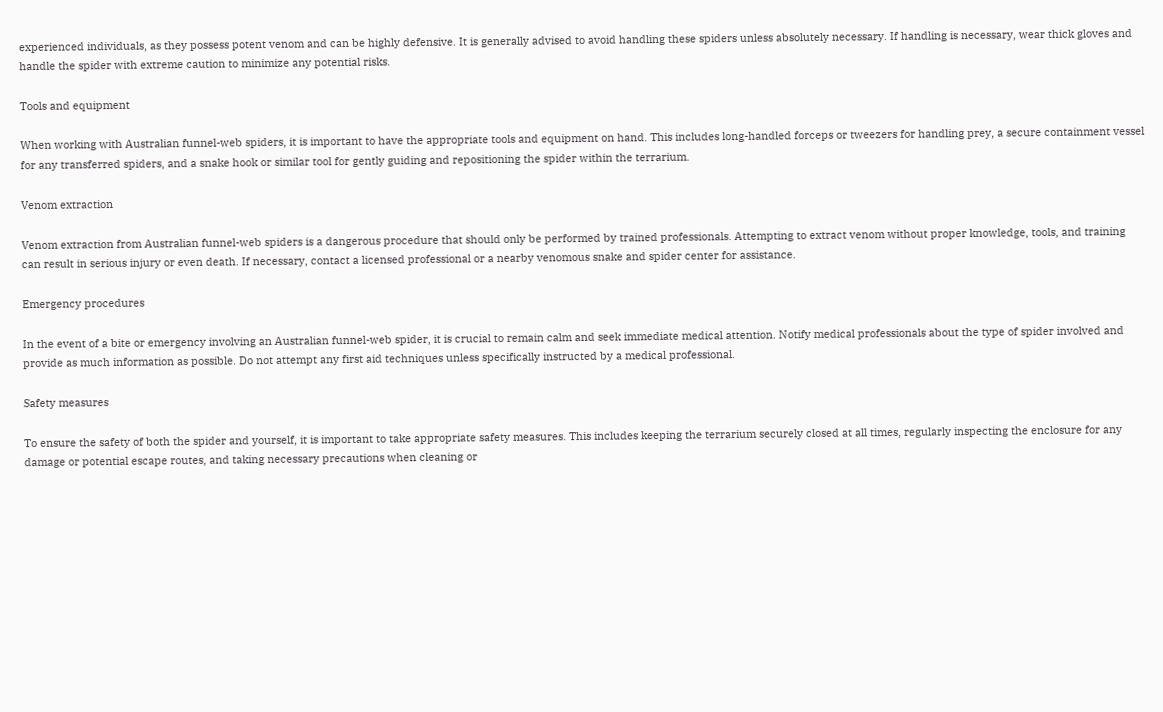experienced individuals, as they possess potent venom and can be highly defensive. It is generally advised to avoid handling these spiders unless absolutely necessary. If handling is necessary, wear thick gloves and handle the spider with extreme caution to minimize any potential risks.

Tools and equipment

When working with Australian funnel-web spiders, it is important to have the appropriate tools and equipment on hand. This includes long-handled forceps or tweezers for handling prey, a secure containment vessel for any transferred spiders, and a snake hook or similar tool for gently guiding and repositioning the spider within the terrarium.

Venom extraction

Venom extraction from Australian funnel-web spiders is a dangerous procedure that should only be performed by trained professionals. Attempting to extract venom without proper knowledge, tools, and training can result in serious injury or even death. If necessary, contact a licensed professional or a nearby venomous snake and spider center for assistance.

Emergency procedures

In the event of a bite or emergency involving an Australian funnel-web spider, it is crucial to remain calm and seek immediate medical attention. Notify medical professionals about the type of spider involved and provide as much information as possible. Do not attempt any first aid techniques unless specifically instructed by a medical professional.

Safety measures

To ensure the safety of both the spider and yourself, it is important to take appropriate safety measures. This includes keeping the terrarium securely closed at all times, regularly inspecting the enclosure for any damage or potential escape routes, and taking necessary precautions when cleaning or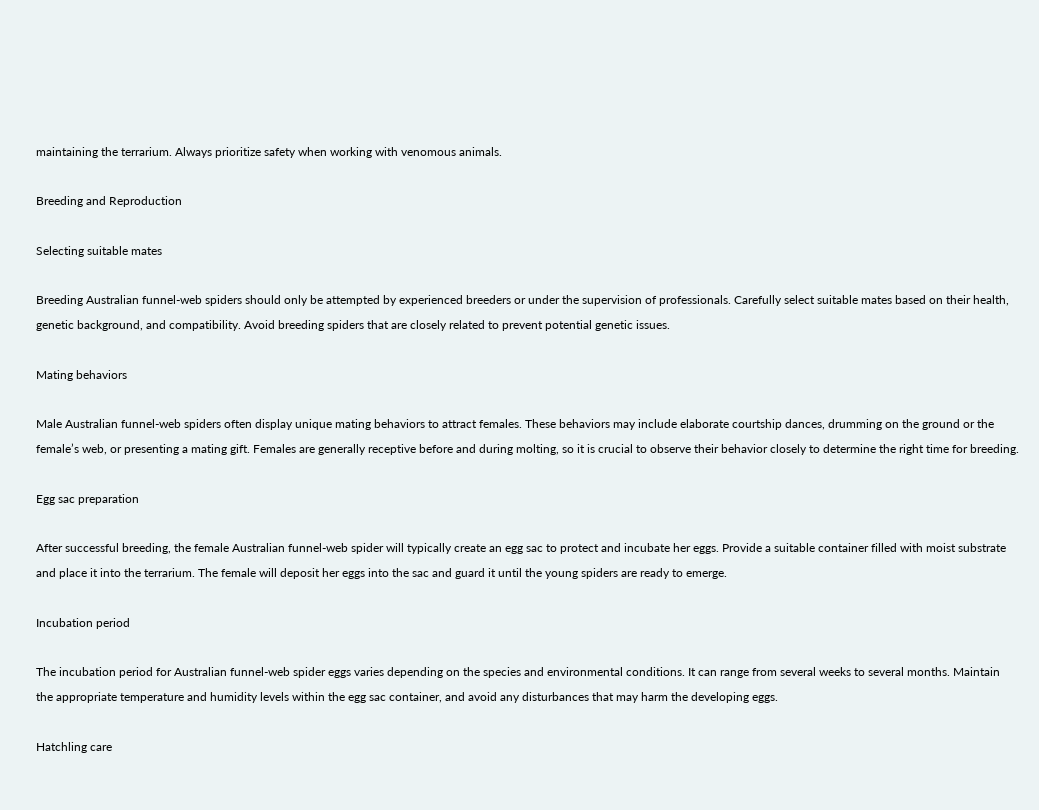maintaining the terrarium. Always prioritize safety when working with venomous animals.

Breeding and Reproduction

Selecting suitable mates

Breeding Australian funnel-web spiders should only be attempted by experienced breeders or under the supervision of professionals. Carefully select suitable mates based on their health, genetic background, and compatibility. Avoid breeding spiders that are closely related to prevent potential genetic issues.

Mating behaviors

Male Australian funnel-web spiders often display unique mating behaviors to attract females. These behaviors may include elaborate courtship dances, drumming on the ground or the female’s web, or presenting a mating gift. Females are generally receptive before and during molting, so it is crucial to observe their behavior closely to determine the right time for breeding.

Egg sac preparation

After successful breeding, the female Australian funnel-web spider will typically create an egg sac to protect and incubate her eggs. Provide a suitable container filled with moist substrate and place it into the terrarium. The female will deposit her eggs into the sac and guard it until the young spiders are ready to emerge.

Incubation period

The incubation period for Australian funnel-web spider eggs varies depending on the species and environmental conditions. It can range from several weeks to several months. Maintain the appropriate temperature and humidity levels within the egg sac container, and avoid any disturbances that may harm the developing eggs.

Hatchling care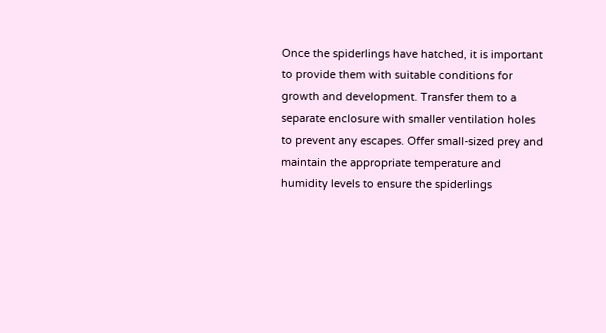Once the spiderlings have hatched, it is important to provide them with suitable conditions for growth and development. Transfer them to a separate enclosure with smaller ventilation holes to prevent any escapes. Offer small-sized prey and maintain the appropriate temperature and humidity levels to ensure the spiderlings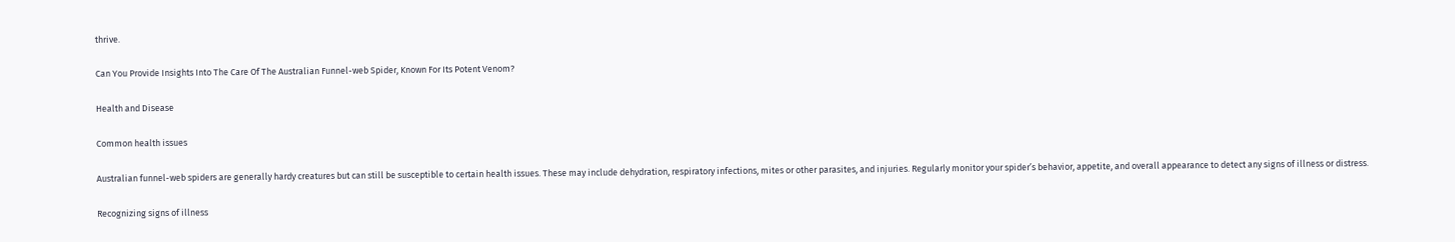thrive.

Can You Provide Insights Into The Care Of The Australian Funnel-web Spider, Known For Its Potent Venom?

Health and Disease

Common health issues

Australian funnel-web spiders are generally hardy creatures but can still be susceptible to certain health issues. These may include dehydration, respiratory infections, mites or other parasites, and injuries. Regularly monitor your spider’s behavior, appetite, and overall appearance to detect any signs of illness or distress.

Recognizing signs of illness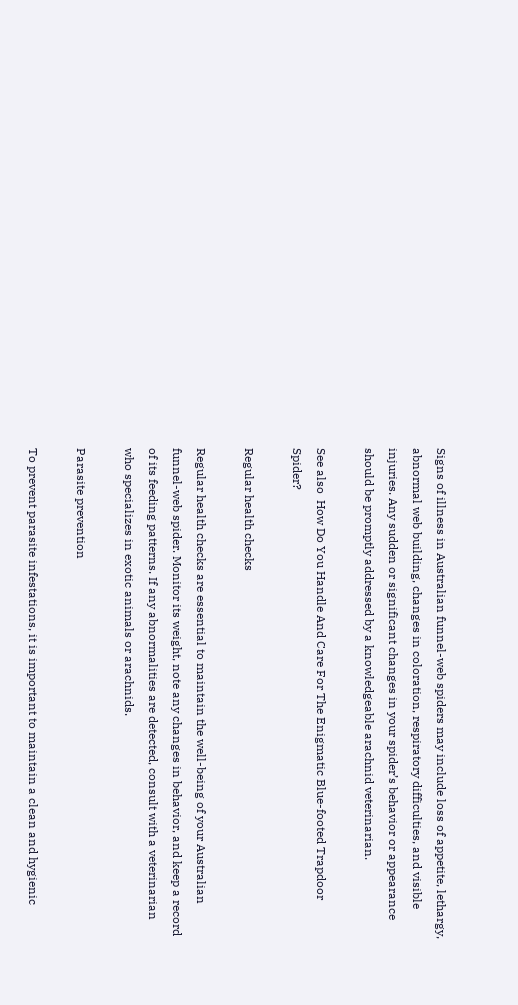Signs of illness in Australian funnel-web spiders may include loss of appetite, lethargy, abnormal web building, changes in coloration, respiratory difficulties, and visible injuries. Any sudden or significant changes in your spider’s behavior or appearance should be promptly addressed by a knowledgeable arachnid veterinarian.

See also  How Do You Handle And Care For The Enigmatic Blue-footed Trapdoor Spider?

Regular health checks

Regular health checks are essential to maintain the well-being of your Australian funnel-web spider. Monitor its weight, note any changes in behavior, and keep a record of its feeding patterns. If any abnormalities are detected, consult with a veterinarian who specializes in exotic animals or arachnids.

Parasite prevention

To prevent parasite infestations, it is important to maintain a clean and hygienic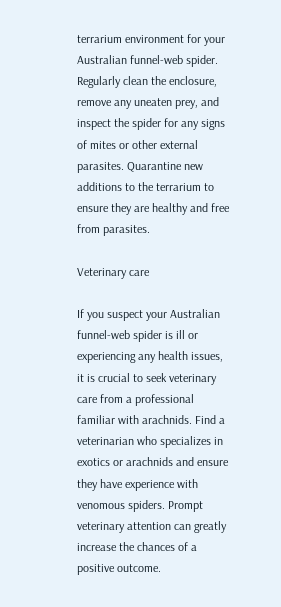terrarium environment for your Australian funnel-web spider. Regularly clean the enclosure, remove any uneaten prey, and inspect the spider for any signs of mites or other external parasites. Quarantine new additions to the terrarium to ensure they are healthy and free from parasites.

Veterinary care

If you suspect your Australian funnel-web spider is ill or experiencing any health issues, it is crucial to seek veterinary care from a professional familiar with arachnids. Find a veterinarian who specializes in exotics or arachnids and ensure they have experience with venomous spiders. Prompt veterinary attention can greatly increase the chances of a positive outcome.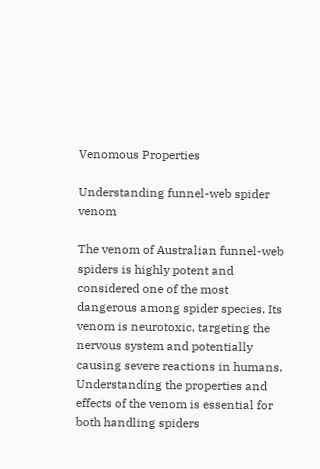Venomous Properties

Understanding funnel-web spider venom

The venom of Australian funnel-web spiders is highly potent and considered one of the most dangerous among spider species. Its venom is neurotoxic, targeting the nervous system and potentially causing severe reactions in humans. Understanding the properties and effects of the venom is essential for both handling spiders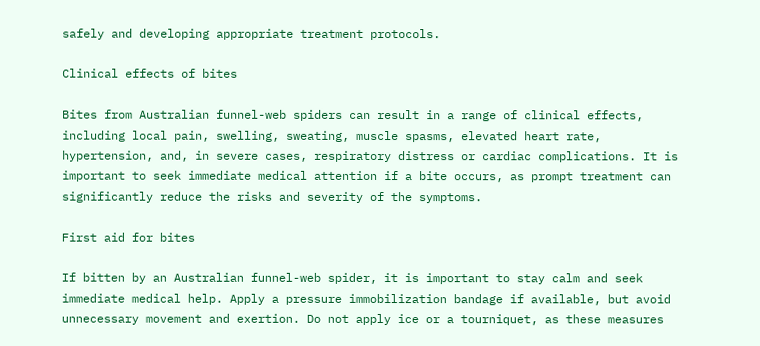safely and developing appropriate treatment protocols.

Clinical effects of bites

Bites from Australian funnel-web spiders can result in a range of clinical effects, including local pain, swelling, sweating, muscle spasms, elevated heart rate, hypertension, and, in severe cases, respiratory distress or cardiac complications. It is important to seek immediate medical attention if a bite occurs, as prompt treatment can significantly reduce the risks and severity of the symptoms.

First aid for bites

If bitten by an Australian funnel-web spider, it is important to stay calm and seek immediate medical help. Apply a pressure immobilization bandage if available, but avoid unnecessary movement and exertion. Do not apply ice or a tourniquet, as these measures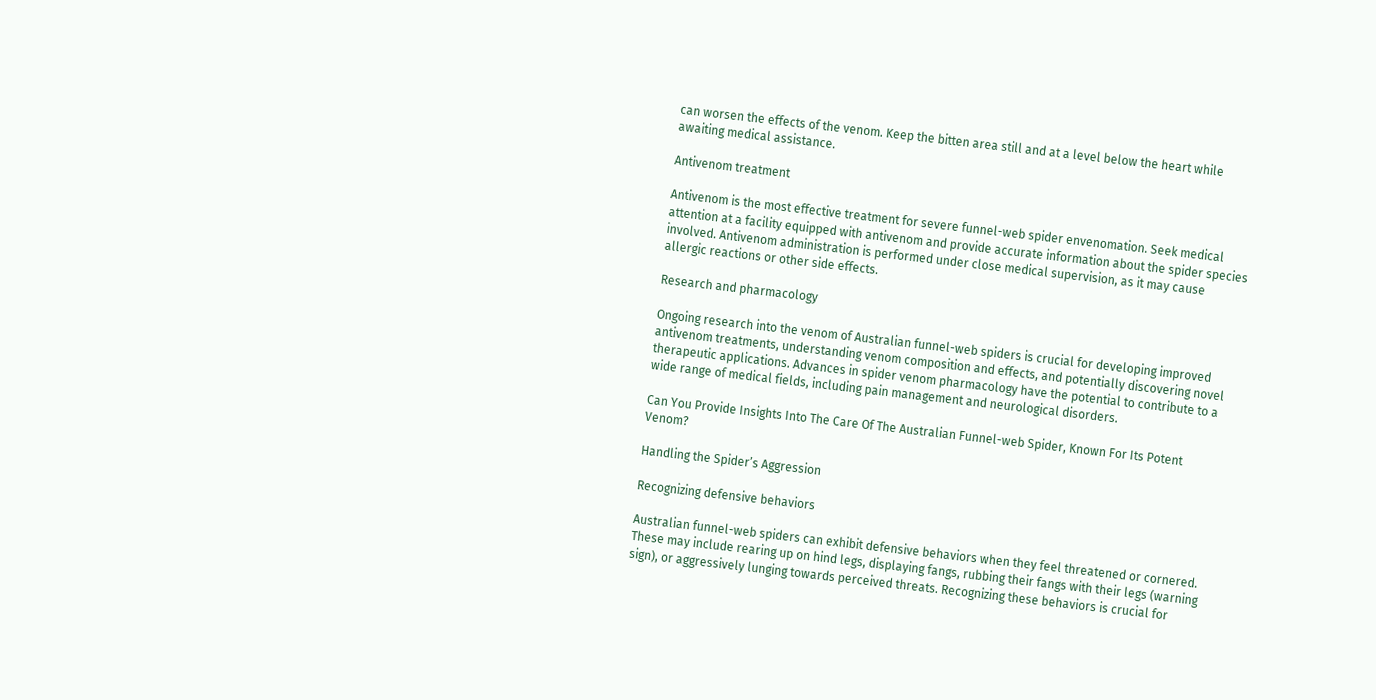can worsen the effects of the venom. Keep the bitten area still and at a level below the heart while awaiting medical assistance.

Antivenom treatment

Antivenom is the most effective treatment for severe funnel-web spider envenomation. Seek medical attention at a facility equipped with antivenom and provide accurate information about the spider species involved. Antivenom administration is performed under close medical supervision, as it may cause allergic reactions or other side effects.

Research and pharmacology

Ongoing research into the venom of Australian funnel-web spiders is crucial for developing improved antivenom treatments, understanding venom composition and effects, and potentially discovering novel therapeutic applications. Advances in spider venom pharmacology have the potential to contribute to a wide range of medical fields, including pain management and neurological disorders.

Can You Provide Insights Into The Care Of The Australian Funnel-web Spider, Known For Its Potent Venom?

Handling the Spider’s Aggression

Recognizing defensive behaviors

Australian funnel-web spiders can exhibit defensive behaviors when they feel threatened or cornered. These may include rearing up on hind legs, displaying fangs, rubbing their fangs with their legs (warning sign), or aggressively lunging towards perceived threats. Recognizing these behaviors is crucial for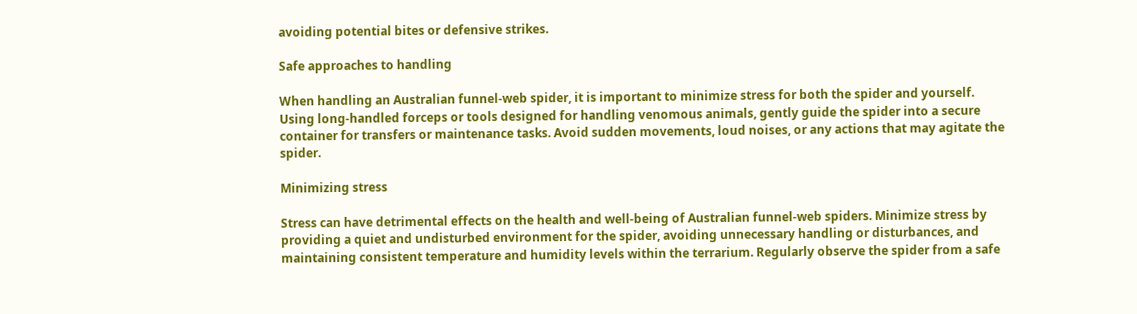avoiding potential bites or defensive strikes.

Safe approaches to handling

When handling an Australian funnel-web spider, it is important to minimize stress for both the spider and yourself. Using long-handled forceps or tools designed for handling venomous animals, gently guide the spider into a secure container for transfers or maintenance tasks. Avoid sudden movements, loud noises, or any actions that may agitate the spider.

Minimizing stress

Stress can have detrimental effects on the health and well-being of Australian funnel-web spiders. Minimize stress by providing a quiet and undisturbed environment for the spider, avoiding unnecessary handling or disturbances, and maintaining consistent temperature and humidity levels within the terrarium. Regularly observe the spider from a safe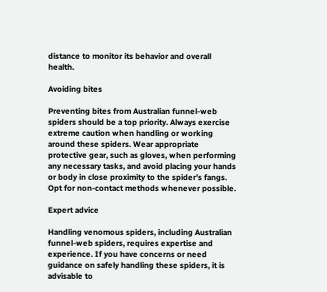distance to monitor its behavior and overall health.

Avoiding bites

Preventing bites from Australian funnel-web spiders should be a top priority. Always exercise extreme caution when handling or working around these spiders. Wear appropriate protective gear, such as gloves, when performing any necessary tasks, and avoid placing your hands or body in close proximity to the spider’s fangs. Opt for non-contact methods whenever possible.

Expert advice

Handling venomous spiders, including Australian funnel-web spiders, requires expertise and experience. If you have concerns or need guidance on safely handling these spiders, it is advisable to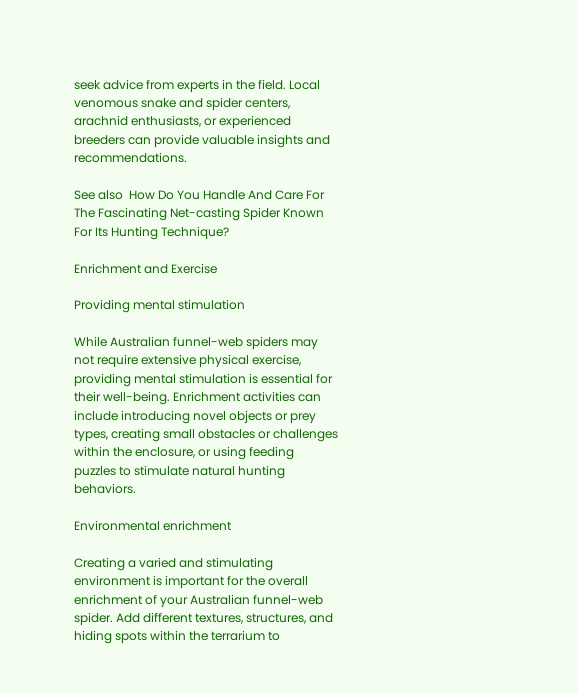seek advice from experts in the field. Local venomous snake and spider centers, arachnid enthusiasts, or experienced breeders can provide valuable insights and recommendations.

See also  How Do You Handle And Care For The Fascinating Net-casting Spider Known For Its Hunting Technique?

Enrichment and Exercise

Providing mental stimulation

While Australian funnel-web spiders may not require extensive physical exercise, providing mental stimulation is essential for their well-being. Enrichment activities can include introducing novel objects or prey types, creating small obstacles or challenges within the enclosure, or using feeding puzzles to stimulate natural hunting behaviors.

Environmental enrichment

Creating a varied and stimulating environment is important for the overall enrichment of your Australian funnel-web spider. Add different textures, structures, and hiding spots within the terrarium to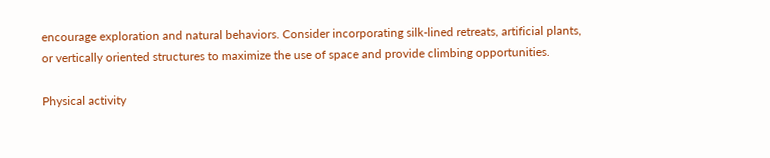encourage exploration and natural behaviors. Consider incorporating silk-lined retreats, artificial plants, or vertically oriented structures to maximize the use of space and provide climbing opportunities.

Physical activity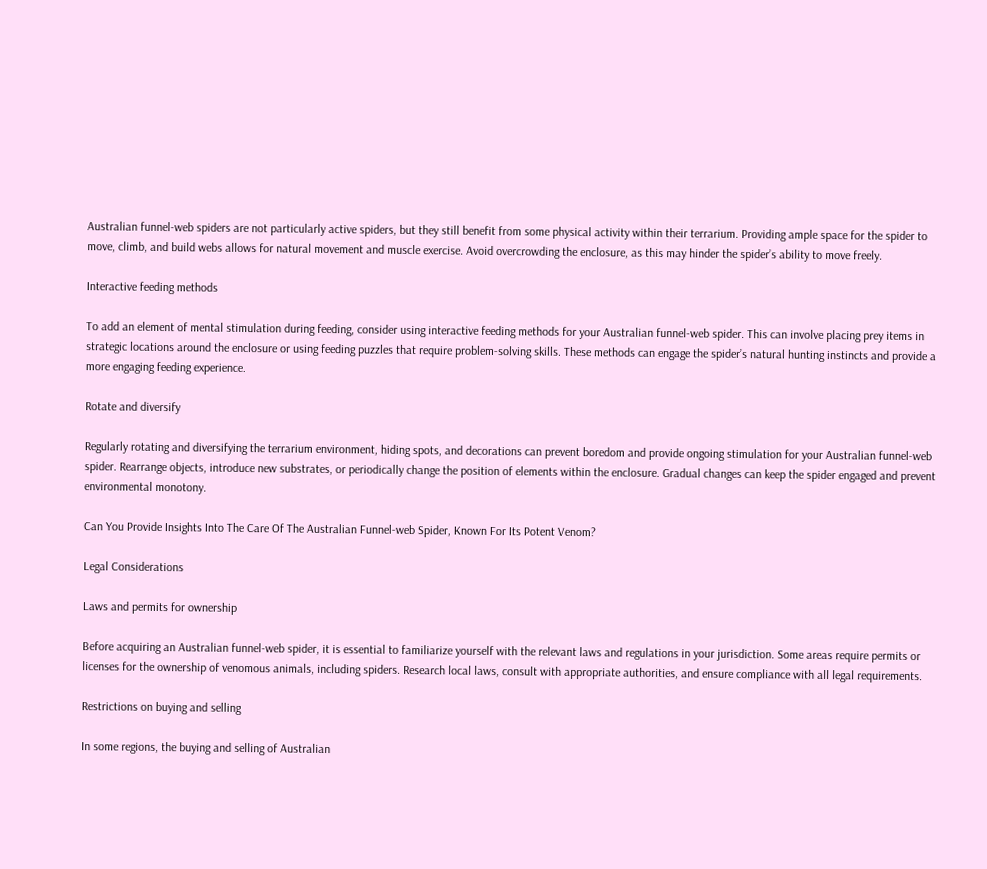Australian funnel-web spiders are not particularly active spiders, but they still benefit from some physical activity within their terrarium. Providing ample space for the spider to move, climb, and build webs allows for natural movement and muscle exercise. Avoid overcrowding the enclosure, as this may hinder the spider’s ability to move freely.

Interactive feeding methods

To add an element of mental stimulation during feeding, consider using interactive feeding methods for your Australian funnel-web spider. This can involve placing prey items in strategic locations around the enclosure or using feeding puzzles that require problem-solving skills. These methods can engage the spider’s natural hunting instincts and provide a more engaging feeding experience.

Rotate and diversify

Regularly rotating and diversifying the terrarium environment, hiding spots, and decorations can prevent boredom and provide ongoing stimulation for your Australian funnel-web spider. Rearrange objects, introduce new substrates, or periodically change the position of elements within the enclosure. Gradual changes can keep the spider engaged and prevent environmental monotony.

Can You Provide Insights Into The Care Of The Australian Funnel-web Spider, Known For Its Potent Venom?

Legal Considerations

Laws and permits for ownership

Before acquiring an Australian funnel-web spider, it is essential to familiarize yourself with the relevant laws and regulations in your jurisdiction. Some areas require permits or licenses for the ownership of venomous animals, including spiders. Research local laws, consult with appropriate authorities, and ensure compliance with all legal requirements.

Restrictions on buying and selling

In some regions, the buying and selling of Australian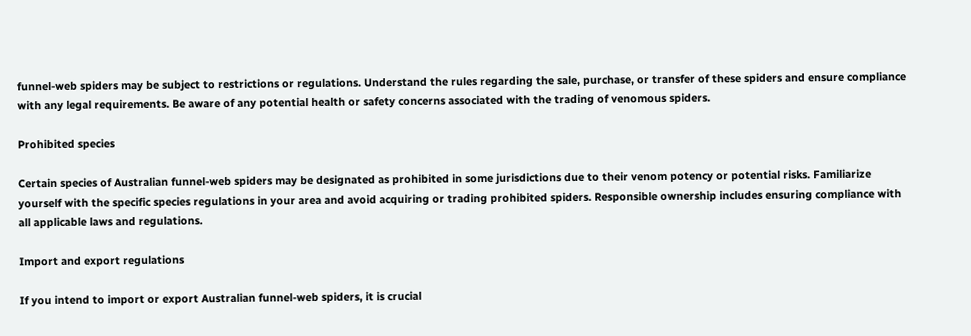funnel-web spiders may be subject to restrictions or regulations. Understand the rules regarding the sale, purchase, or transfer of these spiders and ensure compliance with any legal requirements. Be aware of any potential health or safety concerns associated with the trading of venomous spiders.

Prohibited species

Certain species of Australian funnel-web spiders may be designated as prohibited in some jurisdictions due to their venom potency or potential risks. Familiarize yourself with the specific species regulations in your area and avoid acquiring or trading prohibited spiders. Responsible ownership includes ensuring compliance with all applicable laws and regulations.

Import and export regulations

If you intend to import or export Australian funnel-web spiders, it is crucial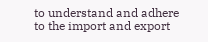to understand and adhere to the import and export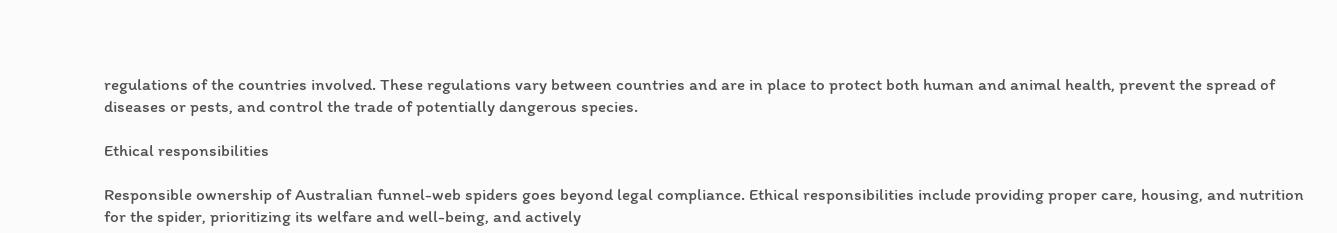regulations of the countries involved. These regulations vary between countries and are in place to protect both human and animal health, prevent the spread of diseases or pests, and control the trade of potentially dangerous species.

Ethical responsibilities

Responsible ownership of Australian funnel-web spiders goes beyond legal compliance. Ethical responsibilities include providing proper care, housing, and nutrition for the spider, prioritizing its welfare and well-being, and actively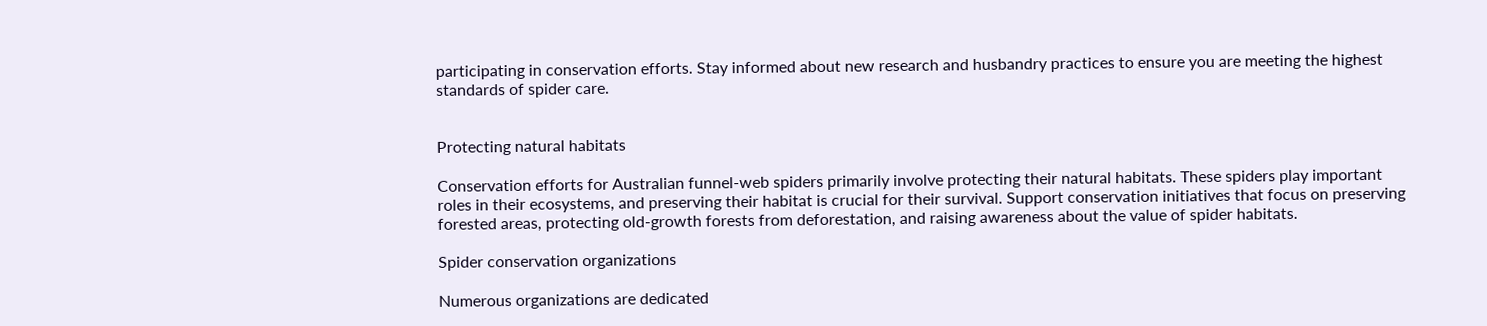participating in conservation efforts. Stay informed about new research and husbandry practices to ensure you are meeting the highest standards of spider care.


Protecting natural habitats

Conservation efforts for Australian funnel-web spiders primarily involve protecting their natural habitats. These spiders play important roles in their ecosystems, and preserving their habitat is crucial for their survival. Support conservation initiatives that focus on preserving forested areas, protecting old-growth forests from deforestation, and raising awareness about the value of spider habitats.

Spider conservation organizations

Numerous organizations are dedicated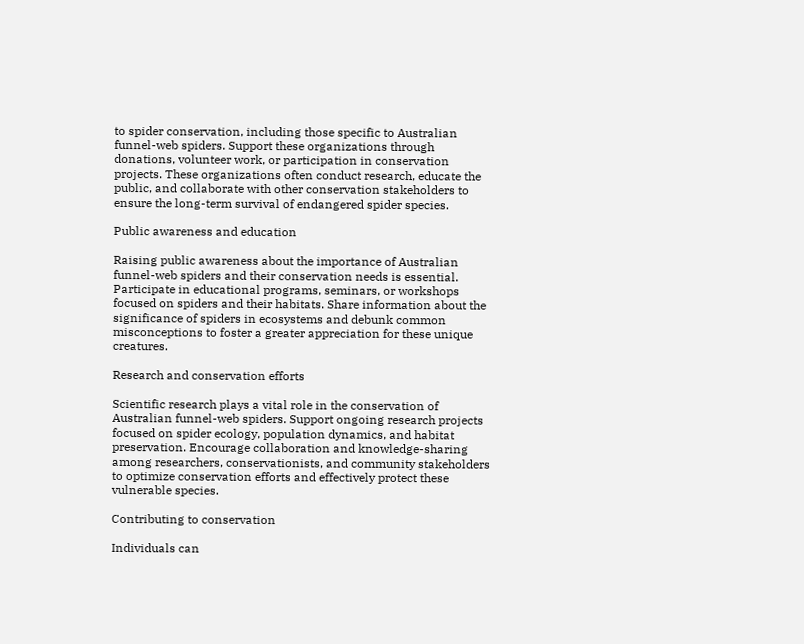to spider conservation, including those specific to Australian funnel-web spiders. Support these organizations through donations, volunteer work, or participation in conservation projects. These organizations often conduct research, educate the public, and collaborate with other conservation stakeholders to ensure the long-term survival of endangered spider species.

Public awareness and education

Raising public awareness about the importance of Australian funnel-web spiders and their conservation needs is essential. Participate in educational programs, seminars, or workshops focused on spiders and their habitats. Share information about the significance of spiders in ecosystems and debunk common misconceptions to foster a greater appreciation for these unique creatures.

Research and conservation efforts

Scientific research plays a vital role in the conservation of Australian funnel-web spiders. Support ongoing research projects focused on spider ecology, population dynamics, and habitat preservation. Encourage collaboration and knowledge-sharing among researchers, conservationists, and community stakeholders to optimize conservation efforts and effectively protect these vulnerable species.

Contributing to conservation

Individuals can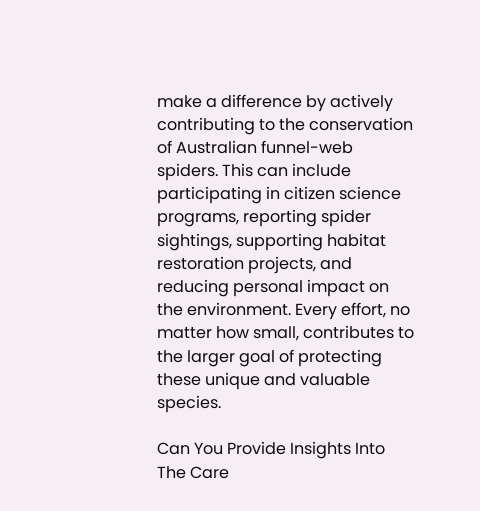make a difference by actively contributing to the conservation of Australian funnel-web spiders. This can include participating in citizen science programs, reporting spider sightings, supporting habitat restoration projects, and reducing personal impact on the environment. Every effort, no matter how small, contributes to the larger goal of protecting these unique and valuable species.

Can You Provide Insights Into The Care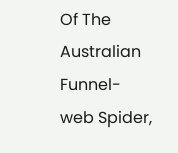Of The Australian Funnel-web Spider,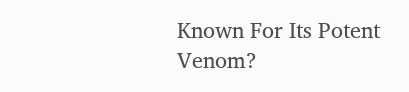Known For Its Potent Venom?